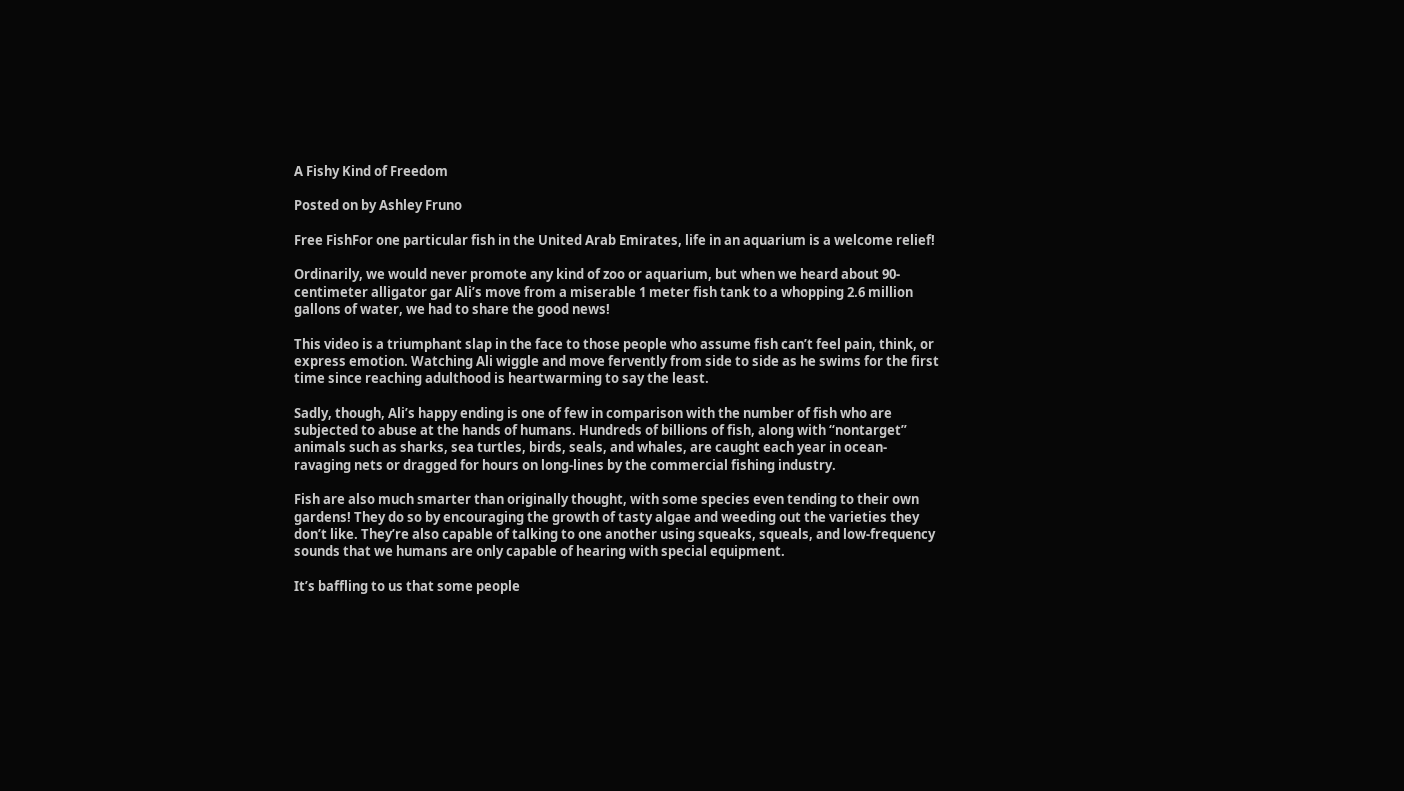A Fishy Kind of Freedom

Posted on by Ashley Fruno

Free FishFor one particular fish in the United Arab Emirates, life in an aquarium is a welcome relief!

Ordinarily, we would never promote any kind of zoo or aquarium, but when we heard about 90-centimeter alligator gar Ali’s move from a miserable 1 meter fish tank to a whopping 2.6 million gallons of water, we had to share the good news!

This video is a triumphant slap in the face to those people who assume fish can’t feel pain, think, or express emotion. Watching Ali wiggle and move fervently from side to side as he swims for the first time since reaching adulthood is heartwarming to say the least.

Sadly, though, Ali’s happy ending is one of few in comparison with the number of fish who are subjected to abuse at the hands of humans. Hundreds of billions of fish, along with “nontarget” animals such as sharks, sea turtles, birds, seals, and whales, are caught each year in ocean-ravaging nets or dragged for hours on long-lines by the commercial fishing industry.

Fish are also much smarter than originally thought, with some species even tending to their own gardens! They do so by encouraging the growth of tasty algae and weeding out the varieties they don’t like. They’re also capable of talking to one another using squeaks, squeals, and low-frequency sounds that we humans are only capable of hearing with special equipment.

It’s baffling to us that some people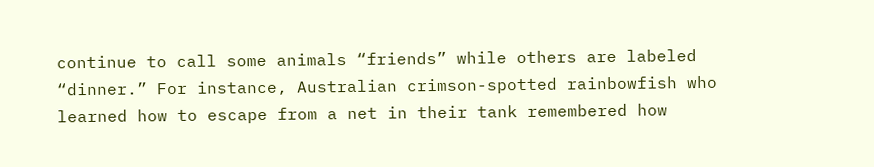continue to call some animals “friends” while others are labeled “dinner.” For instance, Australian crimson-spotted rainbowfish who learned how to escape from a net in their tank remembered how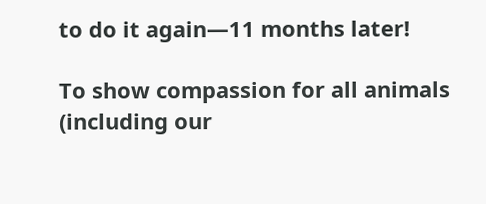to do it again—11 months later!

To show compassion for all animals (including our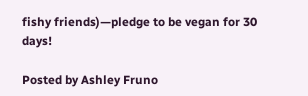fishy friends)—pledge to be vegan for 30 days!

Posted by Ashley Fruno